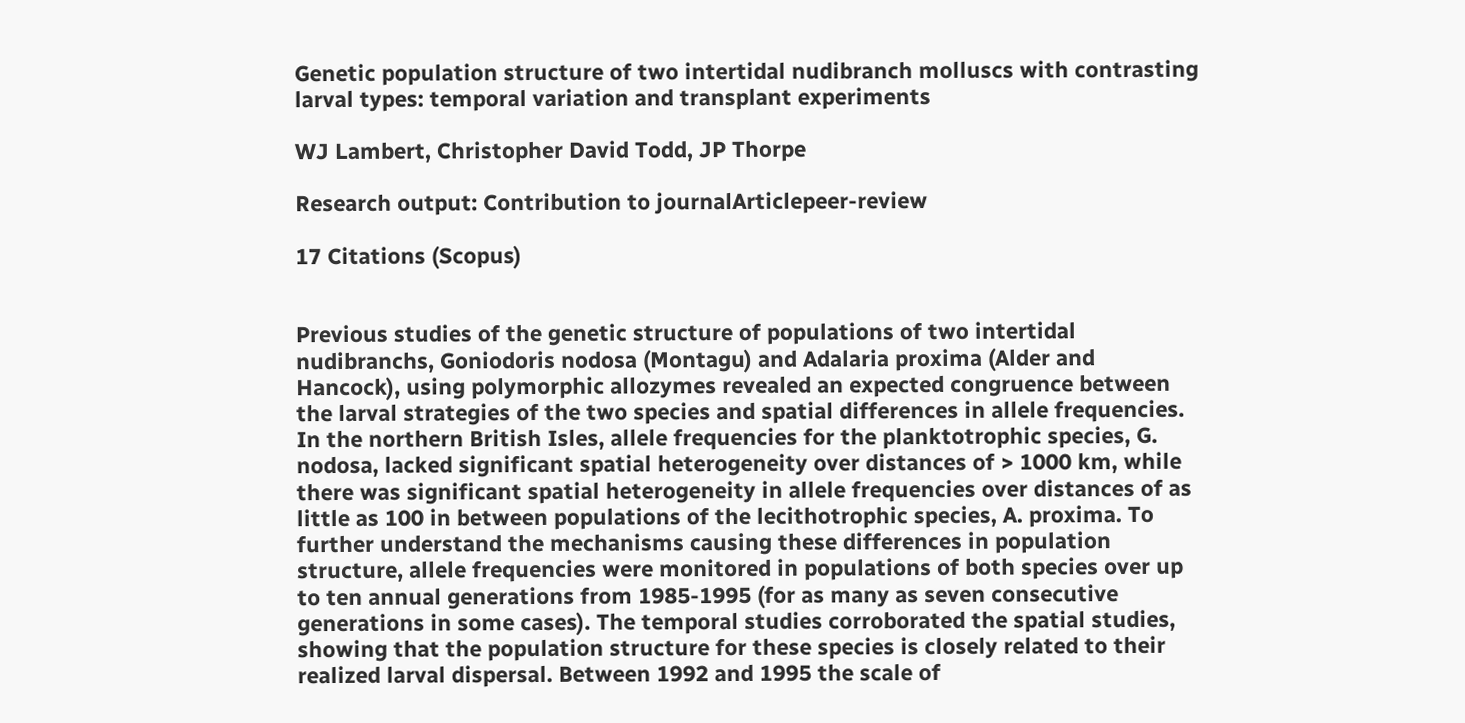Genetic population structure of two intertidal nudibranch molluscs with contrasting larval types: temporal variation and transplant experiments

WJ Lambert, Christopher David Todd, JP Thorpe

Research output: Contribution to journalArticlepeer-review

17 Citations (Scopus)


Previous studies of the genetic structure of populations of two intertidal nudibranchs, Goniodoris nodosa (Montagu) and Adalaria proxima (Alder and Hancock), using polymorphic allozymes revealed an expected congruence between the larval strategies of the two species and spatial differences in allele frequencies. In the northern British Isles, allele frequencies for the planktotrophic species, G. nodosa, lacked significant spatial heterogeneity over distances of > 1000 km, while there was significant spatial heterogeneity in allele frequencies over distances of as little as 100 in between populations of the lecithotrophic species, A. proxima. To further understand the mechanisms causing these differences in population structure, allele frequencies were monitored in populations of both species over up to ten annual generations from 1985-1995 (for as many as seven consecutive generations in some cases). The temporal studies corroborated the spatial studies, showing that the population structure for these species is closely related to their realized larval dispersal. Between 1992 and 1995 the scale of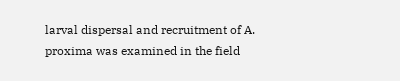larval dispersal and recruitment of A. proxima was examined in the field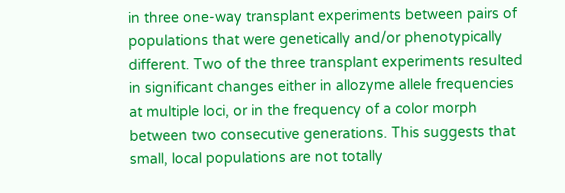in three one-way transplant experiments between pairs of populations that were genetically and/or phenotypically different. Two of the three transplant experiments resulted in significant changes either in allozyme allele frequencies at multiple loci, or in the frequency of a color morph between two consecutive generations. This suggests that small, local populations are not totally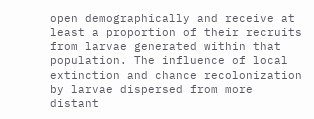open demographically and receive at least a proportion of their recruits from larvae generated within that population. The influence of local extinction and chance recolonization by larvae dispersed from more distant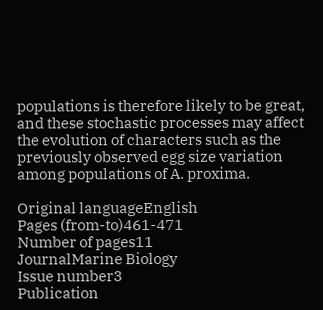populations is therefore likely to be great, and these stochastic processes may affect the evolution of characters such as the previously observed egg size variation among populations of A. proxima.

Original languageEnglish
Pages (from-to)461-471
Number of pages11
JournalMarine Biology
Issue number3
Publication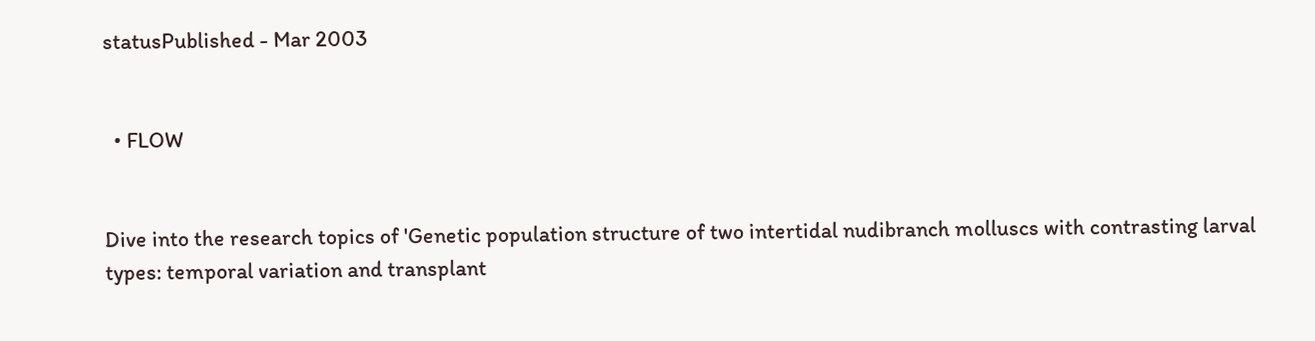statusPublished - Mar 2003


  • FLOW


Dive into the research topics of 'Genetic population structure of two intertidal nudibranch molluscs with contrasting larval types: temporal variation and transplant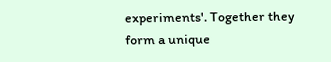experiments'. Together they form a unique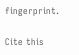fingerprint.

Cite this